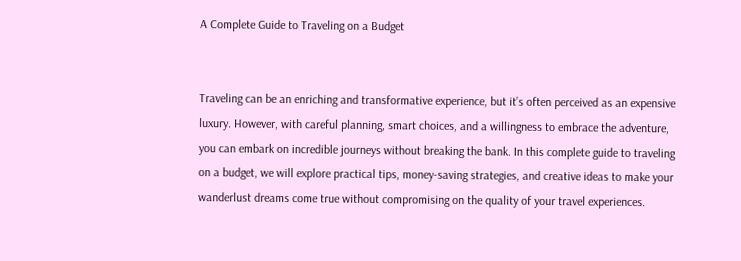A Complete Guide to Traveling on a Budget


Traveling can be an enriching and transformative experience, but it’s often perceived as an expensive luxury. However, with careful planning, smart choices, and a willingness to embrace the adventure, you can embark on incredible journeys without breaking the bank. In this complete guide to traveling on a budget, we will explore practical tips, money-saving strategies, and creative ideas to make your wanderlust dreams come true without compromising on the quality of your travel experiences.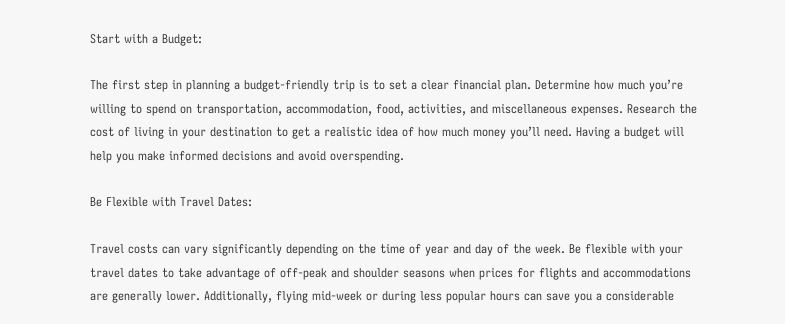Start with a Budget:

The first step in planning a budget-friendly trip is to set a clear financial plan. Determine how much you’re willing to spend on transportation, accommodation, food, activities, and miscellaneous expenses. Research the cost of living in your destination to get a realistic idea of how much money you’ll need. Having a budget will help you make informed decisions and avoid overspending.

Be Flexible with Travel Dates:

Travel costs can vary significantly depending on the time of year and day of the week. Be flexible with your travel dates to take advantage of off-peak and shoulder seasons when prices for flights and accommodations are generally lower. Additionally, flying mid-week or during less popular hours can save you a considerable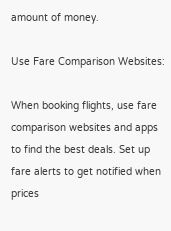amount of money.

Use Fare Comparison Websites:

When booking flights, use fare comparison websites and apps to find the best deals. Set up fare alerts to get notified when prices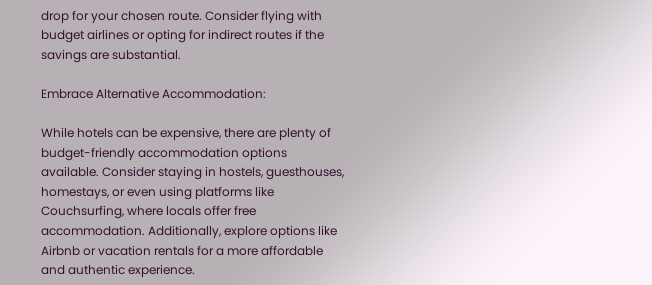drop for your chosen route. Consider flying with budget airlines or opting for indirect routes if the savings are substantial.

Embrace Alternative Accommodation:

While hotels can be expensive, there are plenty of budget-friendly accommodation options available. Consider staying in hostels, guesthouses, homestays, or even using platforms like Couchsurfing, where locals offer free accommodation. Additionally, explore options like Airbnb or vacation rentals for a more affordable and authentic experience.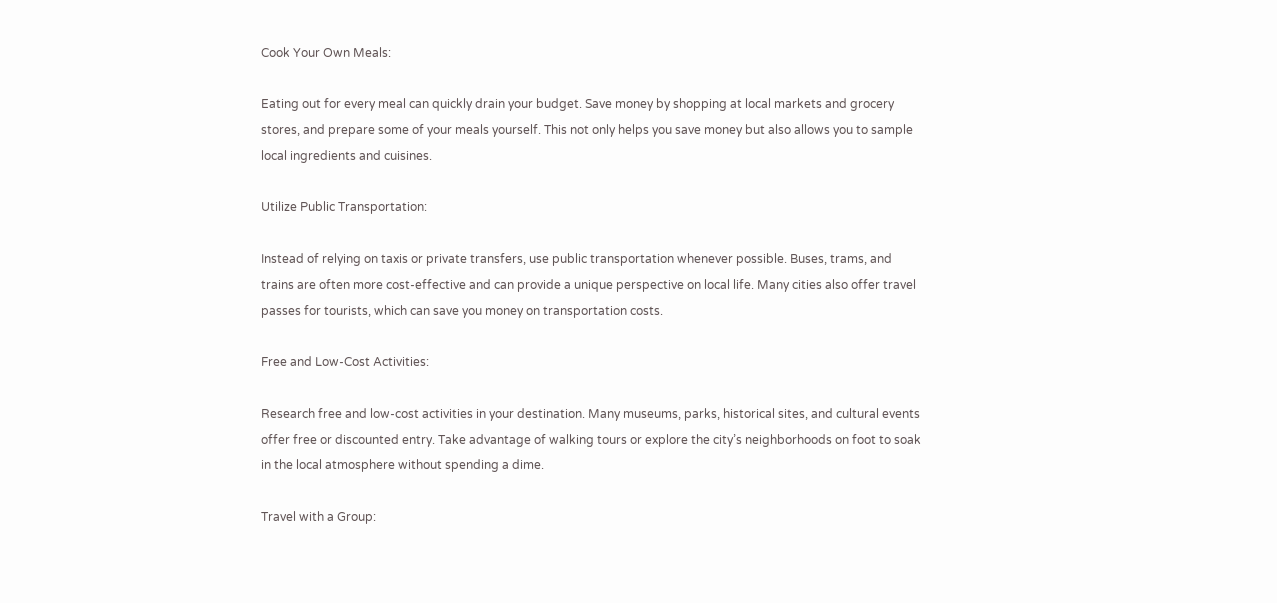Cook Your Own Meals:

Eating out for every meal can quickly drain your budget. Save money by shopping at local markets and grocery stores, and prepare some of your meals yourself. This not only helps you save money but also allows you to sample local ingredients and cuisines.

Utilize Public Transportation:

Instead of relying on taxis or private transfers, use public transportation whenever possible. Buses, trams, and trains are often more cost-effective and can provide a unique perspective on local life. Many cities also offer travel passes for tourists, which can save you money on transportation costs.

Free and Low-Cost Activities:

Research free and low-cost activities in your destination. Many museums, parks, historical sites, and cultural events offer free or discounted entry. Take advantage of walking tours or explore the city’s neighborhoods on foot to soak in the local atmosphere without spending a dime.

Travel with a Group: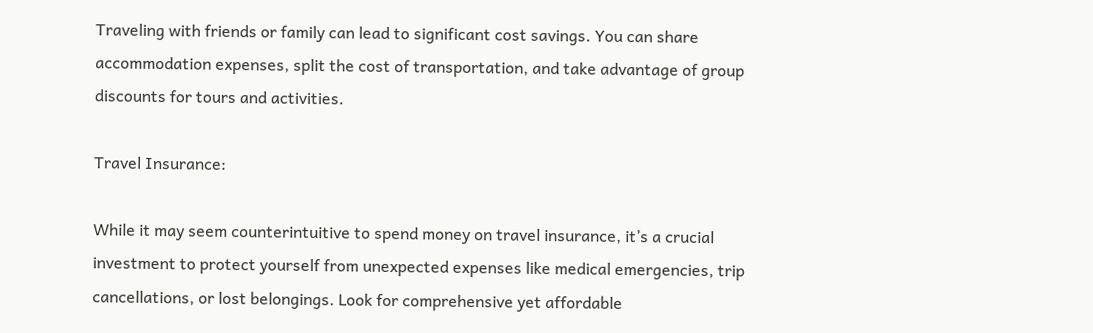Traveling with friends or family can lead to significant cost savings. You can share accommodation expenses, split the cost of transportation, and take advantage of group discounts for tours and activities.

Travel Insurance:

While it may seem counterintuitive to spend money on travel insurance, it’s a crucial investment to protect yourself from unexpected expenses like medical emergencies, trip cancellations, or lost belongings. Look for comprehensive yet affordable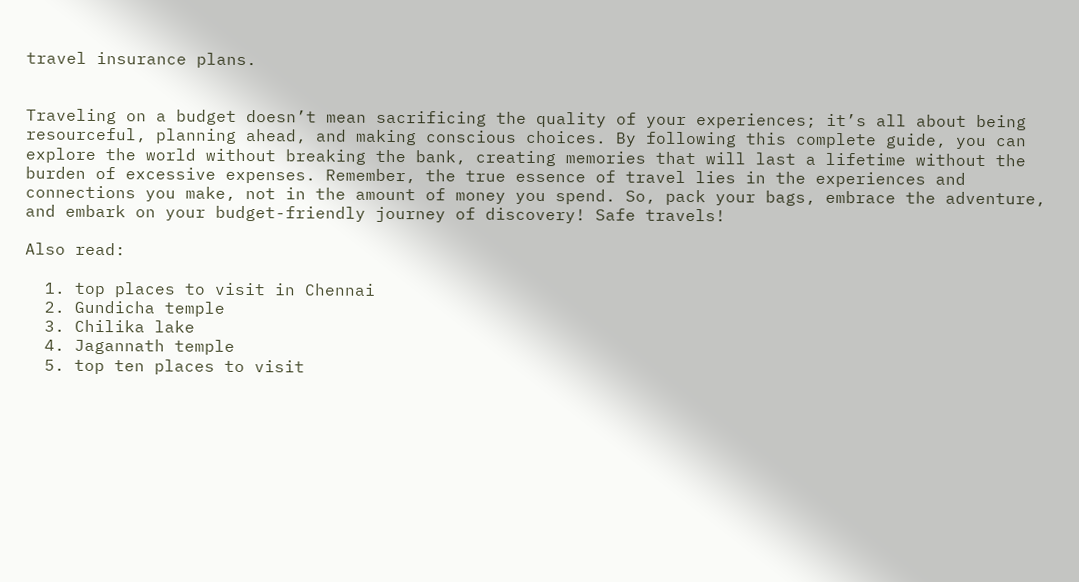travel insurance plans.


Traveling on a budget doesn’t mean sacrificing the quality of your experiences; it’s all about being resourceful, planning ahead, and making conscious choices. By following this complete guide, you can explore the world without breaking the bank, creating memories that will last a lifetime without the burden of excessive expenses. Remember, the true essence of travel lies in the experiences and connections you make, not in the amount of money you spend. So, pack your bags, embrace the adventure, and embark on your budget-friendly journey of discovery! Safe travels!

Also read:

  1. top places to visit in Chennai
  2. Gundicha temple
  3. Chilika lake
  4. Jagannath temple
  5. top ten places to visit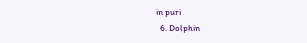in puri
  6. Dolphin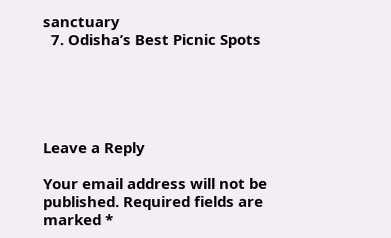sanctuary
  7. Odisha’s Best Picnic Spots





Leave a Reply

Your email address will not be published. Required fields are marked *